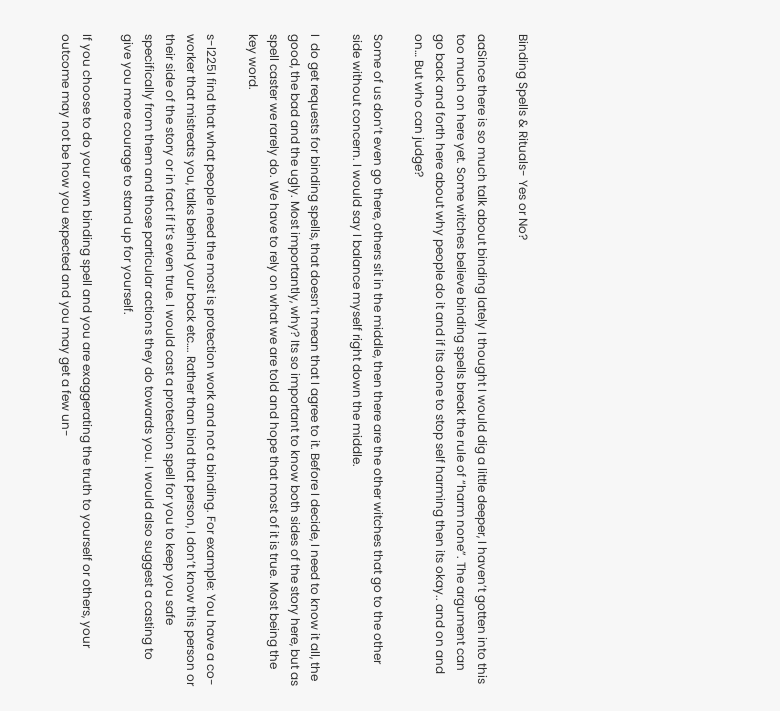Binding Spells & Rituals- Yes or No?

aaSince there is so much talk about binding lately I thought I would dig a little deeper, I haven’t gotten into this too much on here yet. Some witches believe binding spells break the rule of “harm none”. The argument can go back and forth here about why people do it and if its done to stop self harming then its okay.. and on and on… But who can judge?

Some of us don’t even go there, others sit in the middle, then there are the other witches that go to the other side without concern. I would say I balance myself right down the middle.

I  do get requests for binding spells, that doesn’t mean that I agree to it. Before I decide, I need to know it all, the good, the bad and the ugly. Most importantly, why? Its so important to know both sides of the story here, but as spell caster we rarely do. We have to rely on what we are told and hope that most of it is true. Most being the key word.

s-l225I find that what people need the most is protection work and not a binding. For example: You have a co-worker that mistreats you, talks behind your back etc…. Rather than bind that person, I don’t know this person or their side of the story or in fact if it’s even true. I would cast a protection spell for you to keep you safe specifically from them and those particular actions they do towards you. I would also suggest a casting to give you more courage to stand up for yourself.

If you choose to do your own binding spell and you are exaggerating the truth to yourself or others, your outcome may not be how you expected and you may get a few un-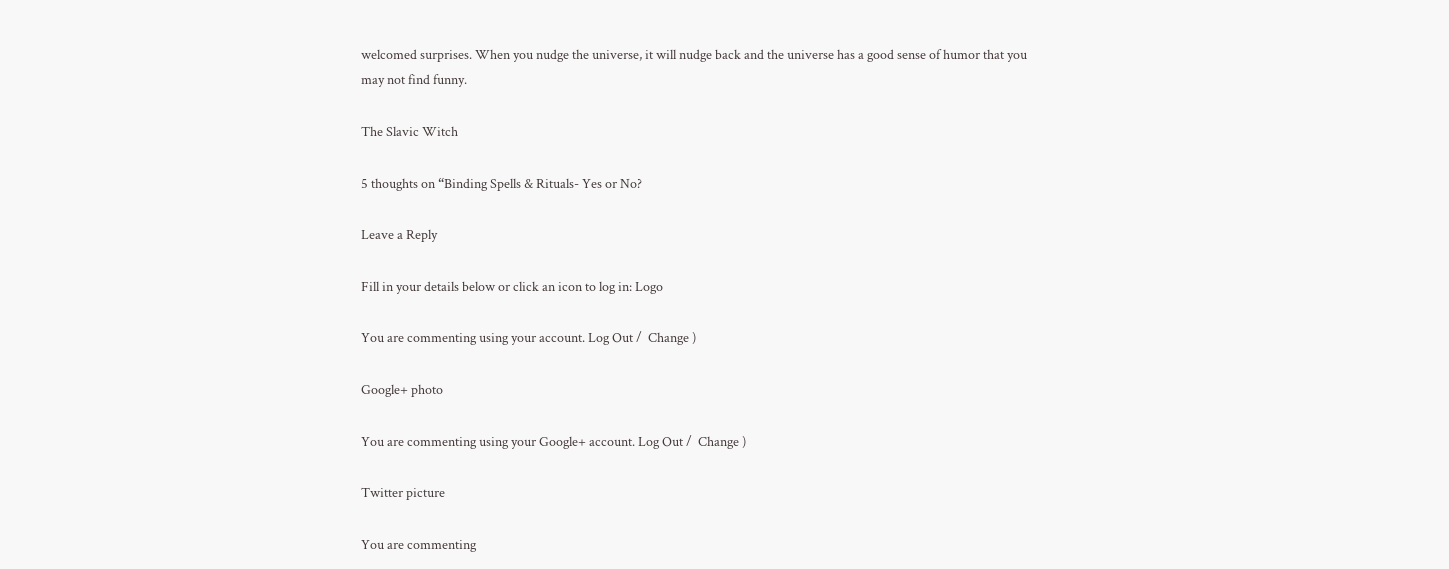welcomed surprises. When you nudge the universe, it will nudge back and the universe has a good sense of humor that you may not find funny.

The Slavic Witch

5 thoughts on “Binding Spells & Rituals- Yes or No?

Leave a Reply

Fill in your details below or click an icon to log in: Logo

You are commenting using your account. Log Out /  Change )

Google+ photo

You are commenting using your Google+ account. Log Out /  Change )

Twitter picture

You are commenting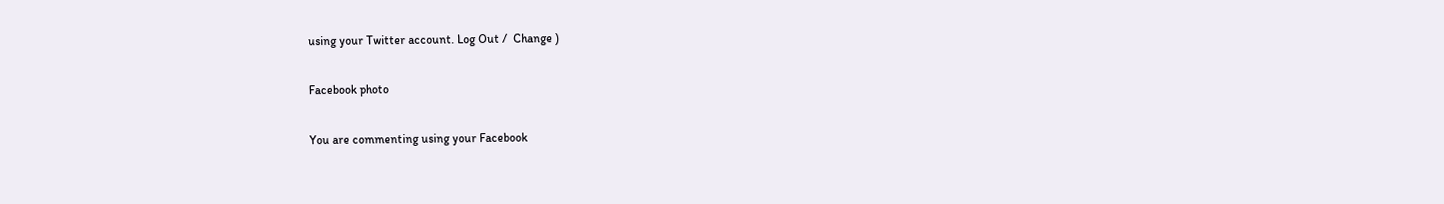using your Twitter account. Log Out /  Change )

Facebook photo

You are commenting using your Facebook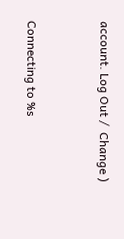account. Log Out /  Change )


Connecting to %s